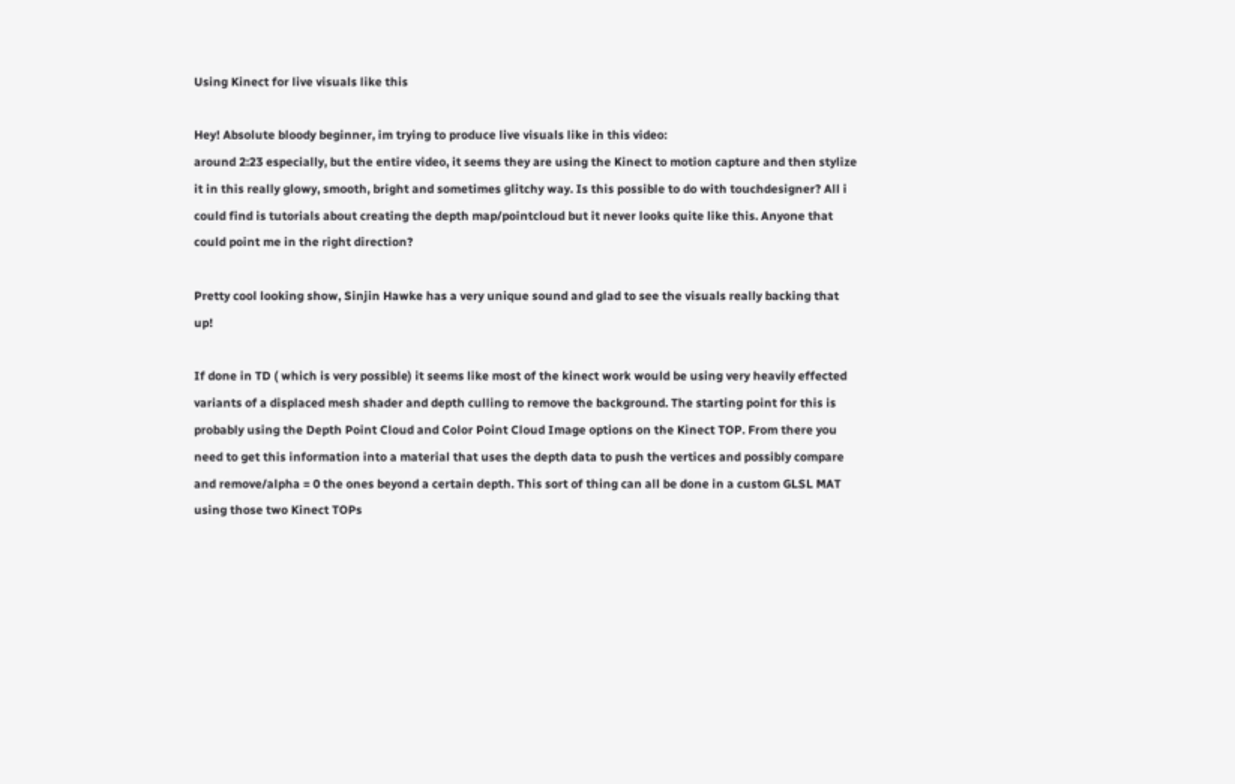Using Kinect for live visuals like this

Hey! Absolute bloody beginner, im trying to produce live visuals like in this video:
around 2:23 especially, but the entire video, it seems they are using the Kinect to motion capture and then stylize it in this really glowy, smooth, bright and sometimes glitchy way. Is this possible to do with touchdesigner? All i could find is tutorials about creating the depth map/pointcloud but it never looks quite like this. Anyone that could point me in the right direction?

Pretty cool looking show, Sinjin Hawke has a very unique sound and glad to see the visuals really backing that up!

If done in TD ( which is very possible) it seems like most of the kinect work would be using very heavily effected variants of a displaced mesh shader and depth culling to remove the background. The starting point for this is probably using the Depth Point Cloud and Color Point Cloud Image options on the Kinect TOP. From there you need to get this information into a material that uses the depth data to push the vertices and possibly compare and remove/alpha = 0 the ones beyond a certain depth. This sort of thing can all be done in a custom GLSL MAT using those two Kinect TOPs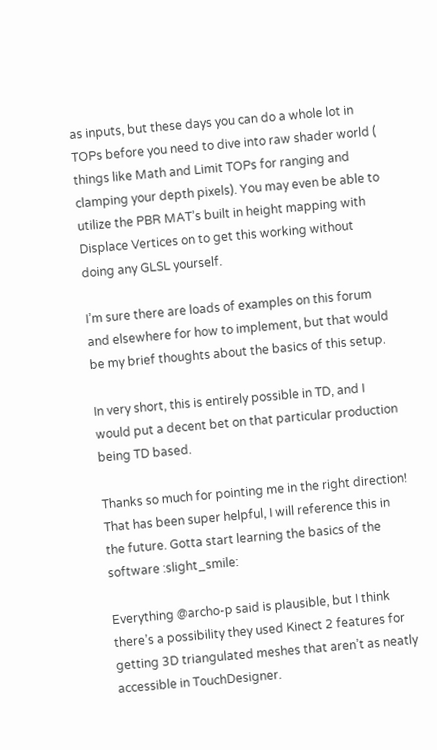as inputs, but these days you can do a whole lot in TOPs before you need to dive into raw shader world ( things like Math and Limit TOPs for ranging and clamping your depth pixels). You may even be able to utilize the PBR MAT’s built in height mapping with Displace Vertices on to get this working without doing any GLSL yourself.

I’m sure there are loads of examples on this forum and elsewhere for how to implement, but that would be my brief thoughts about the basics of this setup.

In very short, this is entirely possible in TD, and I would put a decent bet on that particular production being TD based.

Thanks so much for pointing me in the right direction! That has been super helpful, I will reference this in the future. Gotta start learning the basics of the software :slight_smile:

Everything @archo-p said is plausible, but I think there’s a possibility they used Kinect 2 features for getting 3D triangulated meshes that aren’t as neatly accessible in TouchDesigner.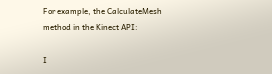For example, the CalculateMesh method in the Kinect API:

I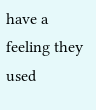have a feeling they used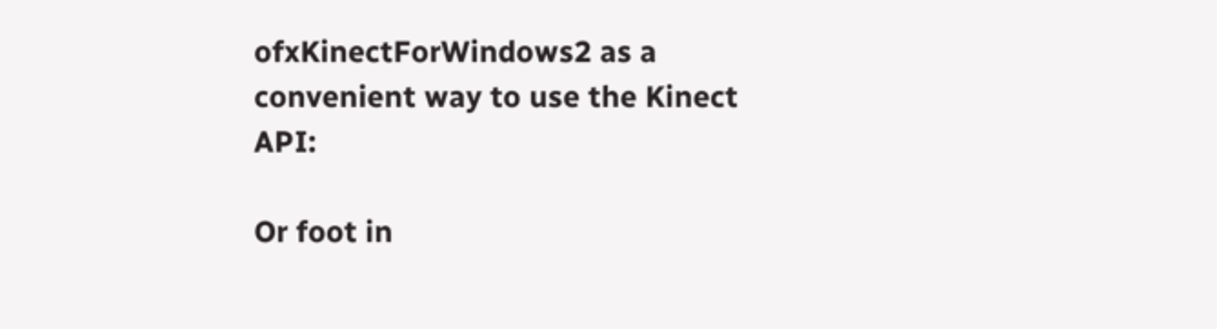ofxKinectForWindows2 as a convenient way to use the Kinect API:

Or foot in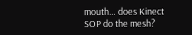mouth… does Kinect SOP do the mesh?